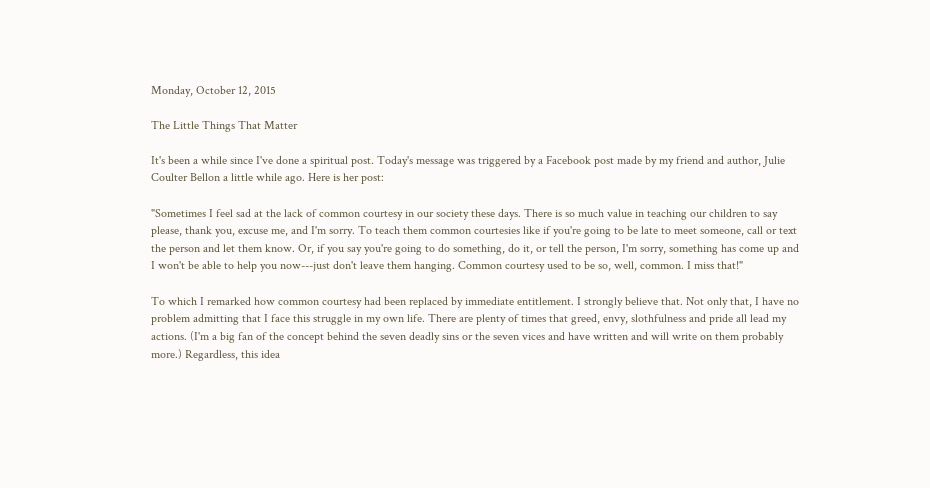Monday, October 12, 2015

The Little Things That Matter

It's been a while since I've done a spiritual post. Today's message was triggered by a Facebook post made by my friend and author, Julie Coulter Bellon a little while ago. Here is her post:

"Sometimes I feel sad at the lack of common courtesy in our society these days. There is so much value in teaching our children to say please, thank you, excuse me, and I'm sorry. To teach them common courtesies like if you're going to be late to meet someone, call or text the person and let them know. Or, if you say you're going to do something, do it, or tell the person, I'm sorry, something has come up and I won't be able to help you now---just don't leave them hanging. Common courtesy used to be so, well, common. I miss that!"

To which I remarked how common courtesy had been replaced by immediate entitlement. I strongly believe that. Not only that, I have no problem admitting that I face this struggle in my own life. There are plenty of times that greed, envy, slothfulness and pride all lead my actions. (I'm a big fan of the concept behind the seven deadly sins or the seven vices and have written and will write on them probably more.) Regardless, this idea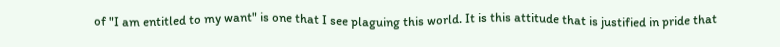of "I am entitled to my want" is one that I see plaguing this world. It is this attitude that is justified in pride that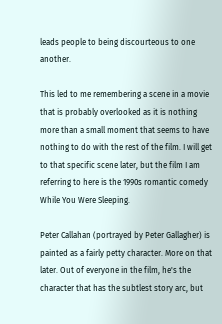leads people to being discourteous to one another.

This led to me remembering a scene in a movie that is probably overlooked as it is nothing more than a small moment that seems to have nothing to do with the rest of the film. I will get to that specific scene later, but the film I am referring to here is the 1990s romantic comedy While You Were Sleeping.

Peter Callahan (portrayed by Peter Gallagher) is painted as a fairly petty character. More on that later. Out of everyone in the film, he's the character that has the subtlest story arc, but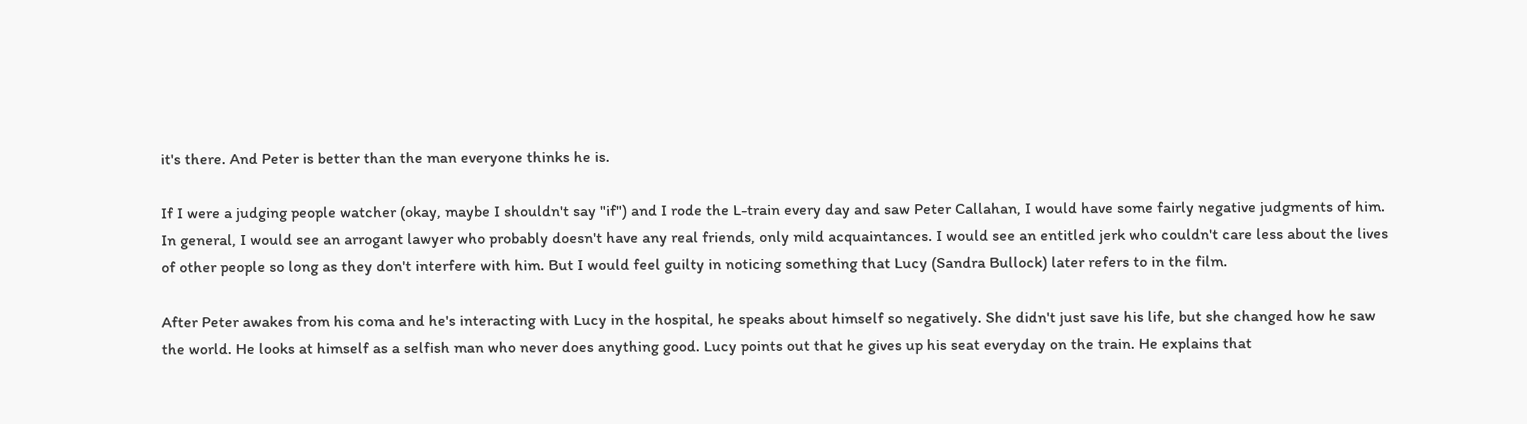it's there. And Peter is better than the man everyone thinks he is.

If I were a judging people watcher (okay, maybe I shouldn't say "if") and I rode the L-train every day and saw Peter Callahan, I would have some fairly negative judgments of him. In general, I would see an arrogant lawyer who probably doesn't have any real friends, only mild acquaintances. I would see an entitled jerk who couldn't care less about the lives of other people so long as they don't interfere with him. But I would feel guilty in noticing something that Lucy (Sandra Bullock) later refers to in the film.

After Peter awakes from his coma and he's interacting with Lucy in the hospital, he speaks about himself so negatively. She didn't just save his life, but she changed how he saw the world. He looks at himself as a selfish man who never does anything good. Lucy points out that he gives up his seat everyday on the train. He explains that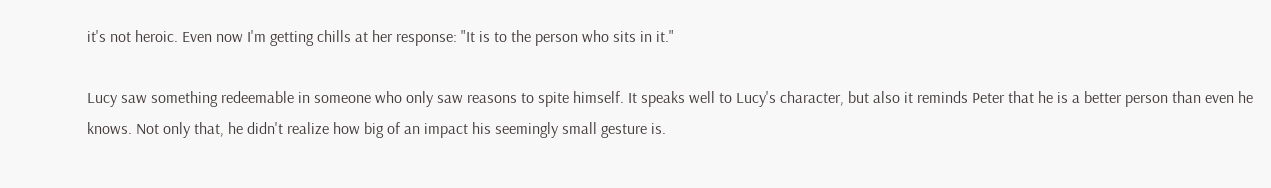it's not heroic. Even now I'm getting chills at her response: "It is to the person who sits in it."

Lucy saw something redeemable in someone who only saw reasons to spite himself. It speaks well to Lucy's character, but also it reminds Peter that he is a better person than even he knows. Not only that, he didn't realize how big of an impact his seemingly small gesture is.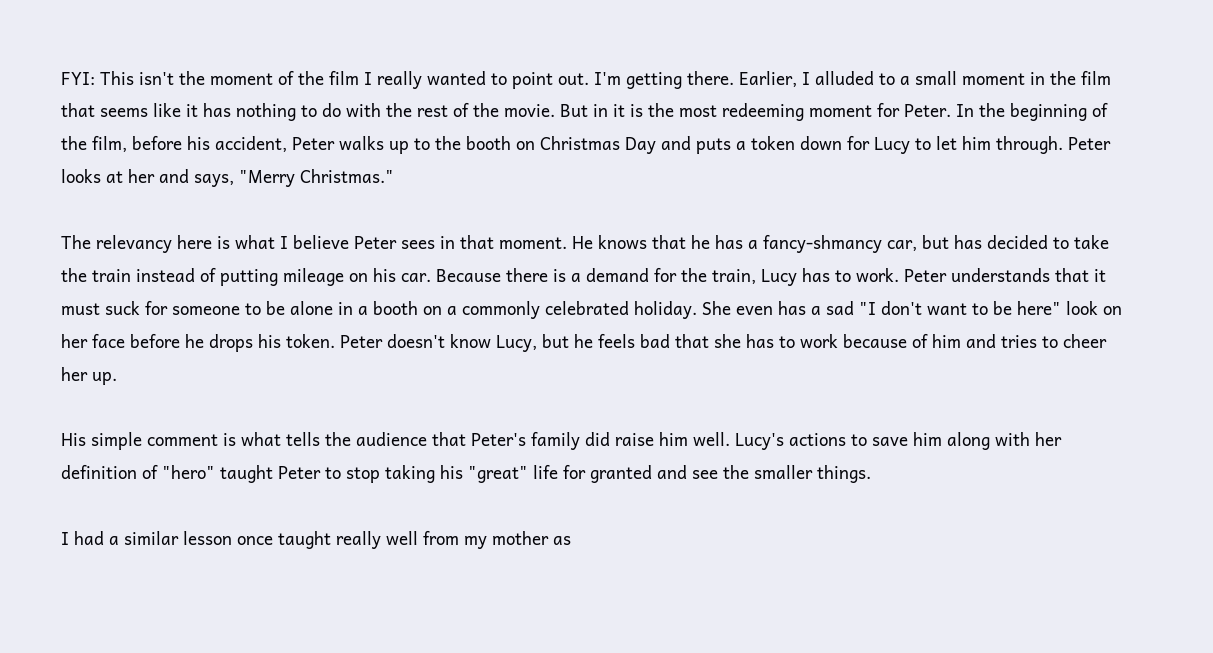FYI: This isn't the moment of the film I really wanted to point out. I'm getting there. Earlier, I alluded to a small moment in the film that seems like it has nothing to do with the rest of the movie. But in it is the most redeeming moment for Peter. In the beginning of the film, before his accident, Peter walks up to the booth on Christmas Day and puts a token down for Lucy to let him through. Peter looks at her and says, "Merry Christmas."

The relevancy here is what I believe Peter sees in that moment. He knows that he has a fancy-shmancy car, but has decided to take the train instead of putting mileage on his car. Because there is a demand for the train, Lucy has to work. Peter understands that it must suck for someone to be alone in a booth on a commonly celebrated holiday. She even has a sad "I don't want to be here" look on her face before he drops his token. Peter doesn't know Lucy, but he feels bad that she has to work because of him and tries to cheer her up.

His simple comment is what tells the audience that Peter's family did raise him well. Lucy's actions to save him along with her definition of "hero" taught Peter to stop taking his "great" life for granted and see the smaller things.

I had a similar lesson once taught really well from my mother as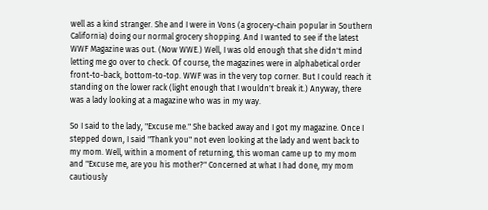well as a kind stranger. She and I were in Vons (a grocery-chain popular in Southern California) doing our normal grocery shopping. And I wanted to see if the latest WWF Magazine was out. (Now WWE.) Well, I was old enough that she didn't mind letting me go over to check. Of course, the magazines were in alphabetical order front-to-back, bottom-to-top. WWF was in the very top corner. But I could reach it standing on the lower rack (light enough that I wouldn't break it.) Anyway, there was a lady looking at a magazine who was in my way.

So I said to the lady, "Excuse me." She backed away and I got my magazine. Once I stepped down, I said "Thank you" not even looking at the lady and went back to my mom. Well, within a moment of returning, this woman came up to my mom and "Excuse me, are you his mother?" Concerned at what I had done, my mom cautiously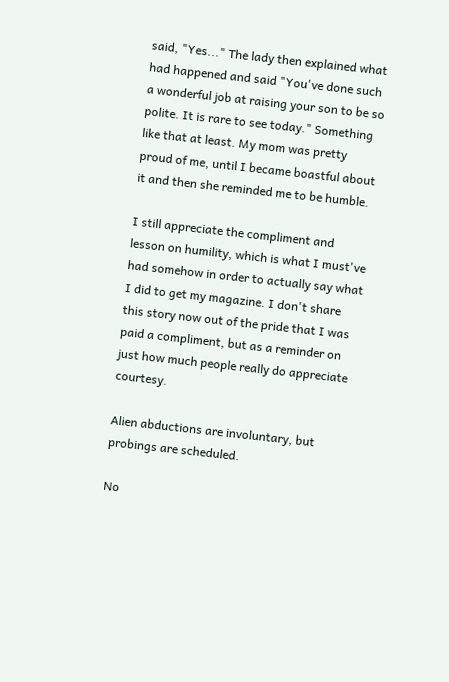said, "Yes..." The lady then explained what had happened and said "You've done such a wonderful job at raising your son to be so polite. It is rare to see today." Something like that at least. My mom was pretty proud of me, until I became boastful about it and then she reminded me to be humble.

I still appreciate the compliment and lesson on humility, which is what I must've had somehow in order to actually say what I did to get my magazine. I don't share this story now out of the pride that I was paid a compliment, but as a reminder on just how much people really do appreciate courtesy.

Alien abductions are involuntary, but probings are scheduled.

No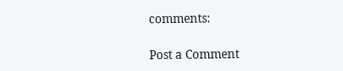comments:

Post a Comment